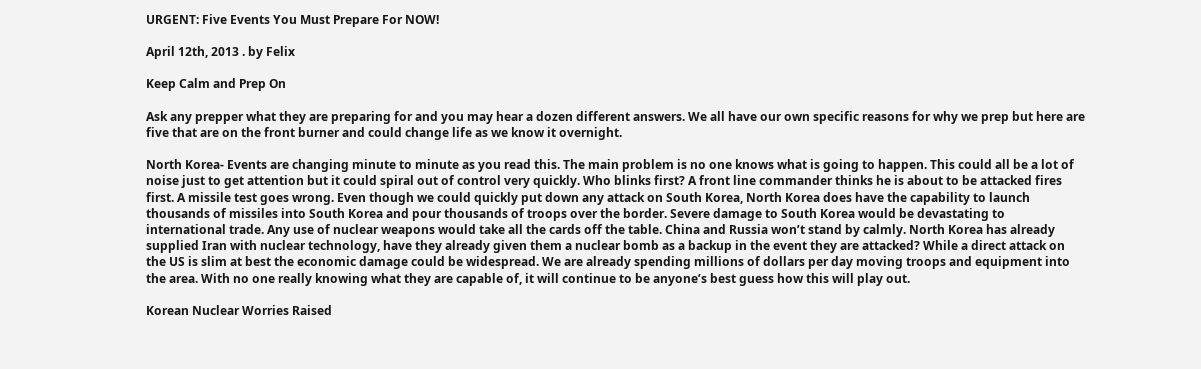URGENT: Five Events You Must Prepare For NOW!

April 12th, 2013 . by Felix

Keep Calm and Prep On

Ask any prepper what they are preparing for and you may hear a dozen different answers. We all have our own specific reasons for why we prep but here are five that are on the front burner and could change life as we know it overnight.

North Korea- Events are changing minute to minute as you read this. The main problem is no one knows what is going to happen. This could all be a lot of noise just to get attention but it could spiral out of control very quickly. Who blinks first? A front line commander thinks he is about to be attacked fires first. A missile test goes wrong. Even though we could quickly put down any attack on South Korea, North Korea does have the capability to launch thousands of missiles into South Korea and pour thousands of troops over the border. Severe damage to South Korea would be devastating to international trade. Any use of nuclear weapons would take all the cards off the table. China and Russia won’t stand by calmly. North Korea has already supplied Iran with nuclear technology, have they already given them a nuclear bomb as a backup in the event they are attacked? While a direct attack on the US is slim at best the economic damage could be widespread. We are already spending millions of dollars per day moving troops and equipment into the area. With no one really knowing what they are capable of, it will continue to be anyone’s best guess how this will play out.

Korean Nuclear Worries Raised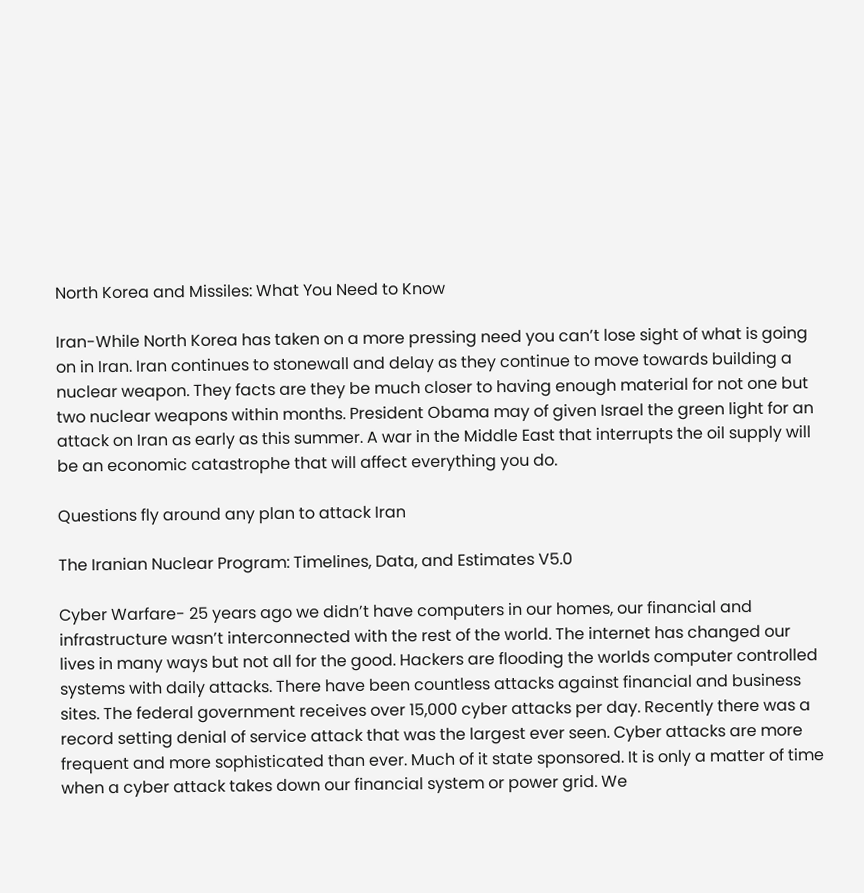North Korea and Missiles: What You Need to Know

Iran-While North Korea has taken on a more pressing need you can’t lose sight of what is going on in Iran. Iran continues to stonewall and delay as they continue to move towards building a nuclear weapon. They facts are they be much closer to having enough material for not one but two nuclear weapons within months. President Obama may of given Israel the green light for an attack on Iran as early as this summer. A war in the Middle East that interrupts the oil supply will be an economic catastrophe that will affect everything you do.

Questions fly around any plan to attack Iran

The Iranian Nuclear Program: Timelines, Data, and Estimates V5.0

Cyber Warfare- 25 years ago we didn’t have computers in our homes, our financial and infrastructure wasn’t interconnected with the rest of the world. The internet has changed our lives in many ways but not all for the good. Hackers are flooding the worlds computer controlled systems with daily attacks. There have been countless attacks against financial and business sites. The federal government receives over 15,000 cyber attacks per day. Recently there was a record setting denial of service attack that was the largest ever seen. Cyber attacks are more frequent and more sophisticated than ever. Much of it state sponsored. It is only a matter of time when a cyber attack takes down our financial system or power grid. We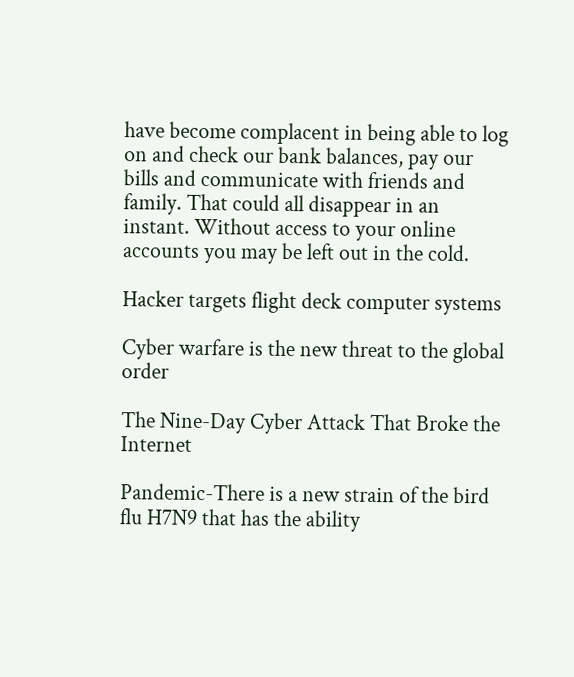have become complacent in being able to log on and check our bank balances, pay our bills and communicate with friends and family. That could all disappear in an instant. Without access to your online accounts you may be left out in the cold.

Hacker targets flight deck computer systems

Cyber warfare is the new threat to the global order

The Nine-Day Cyber Attack That Broke the Internet

Pandemic-There is a new strain of the bird flu H7N9 that has the ability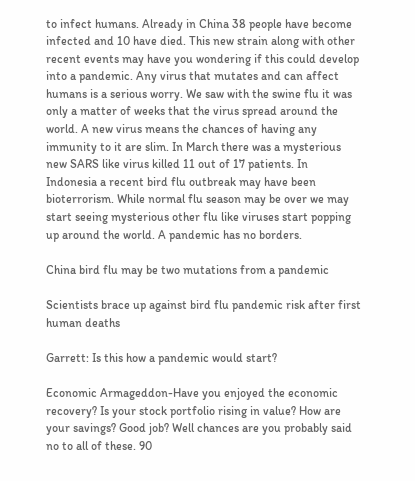to infect humans. Already in China 38 people have become infected and 10 have died. This new strain along with other recent events may have you wondering if this could develop into a pandemic. Any virus that mutates and can affect humans is a serious worry. We saw with the swine flu it was only a matter of weeks that the virus spread around the world. A new virus means the chances of having any immunity to it are slim. In March there was a mysterious new SARS like virus killed 11 out of 17 patients. In Indonesia a recent bird flu outbreak may have been bioterrorism. While normal flu season may be over we may start seeing mysterious other flu like viruses start popping up around the world. A pandemic has no borders.

China bird flu may be two mutations from a pandemic

Scientists brace up against bird flu pandemic risk after first human deaths

Garrett: Is this how a pandemic would start?

Economic Armageddon-Have you enjoyed the economic recovery? Is your stock portfolio rising in value? How are your savings? Good job? Well chances are you probably said no to all of these. 90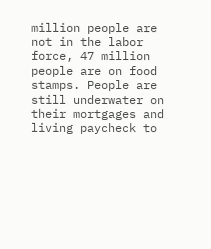million people are not in the labor force, 47 million people are on food stamps. People are still underwater on their mortgages and living paycheck to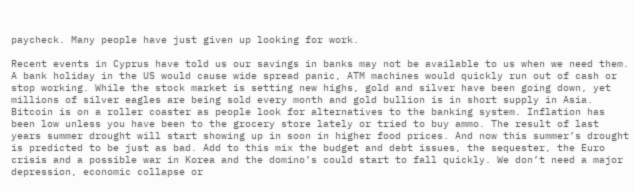paycheck. Many people have just given up looking for work.

Recent events in Cyprus have told us our savings in banks may not be available to us when we need them. A bank holiday in the US would cause wide spread panic, ATM machines would quickly run out of cash or stop working. While the stock market is setting new highs, gold and silver have been going down, yet millions of silver eagles are being sold every month and gold bullion is in short supply in Asia. Bitcoin is on a roller coaster as people look for alternatives to the banking system. Inflation has been low unless you have been to the grocery store lately or tried to buy ammo. The result of last years summer drought will start showing up in soon in higher food prices. And now this summer’s drought is predicted to be just as bad. Add to this mix the budget and debt issues, the sequester, the Euro crisis and a possible war in Korea and the domino’s could start to fall quickly. We don’t need a major depression, economic collapse or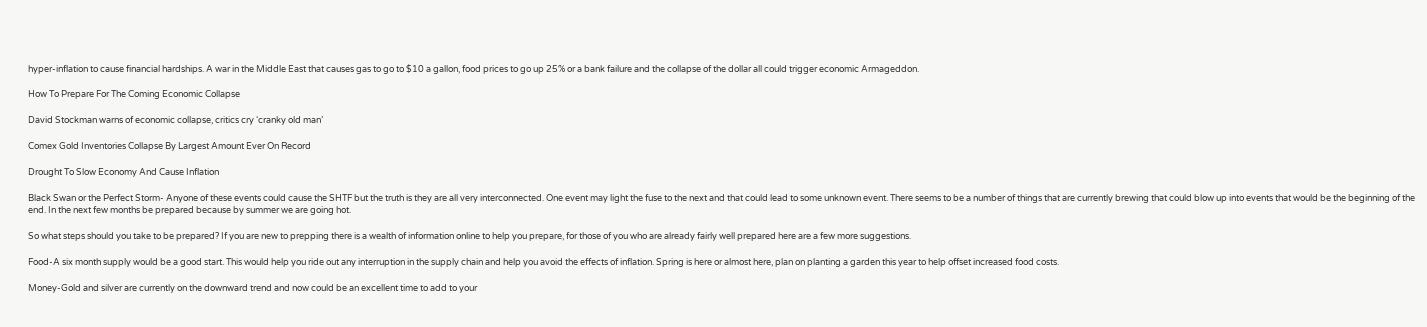hyper-inflation to cause financial hardships. A war in the Middle East that causes gas to go to $10 a gallon, food prices to go up 25% or a bank failure and the collapse of the dollar all could trigger economic Armageddon.

How To Prepare For The Coming Economic Collapse

David Stockman warns of economic collapse, critics cry ‘cranky old man’

Comex Gold Inventories Collapse By Largest Amount Ever On Record

Drought To Slow Economy And Cause Inflation

Black Swan or the Perfect Storm- Anyone of these events could cause the SHTF but the truth is they are all very interconnected. One event may light the fuse to the next and that could lead to some unknown event. There seems to be a number of things that are currently brewing that could blow up into events that would be the beginning of the end. In the next few months be prepared because by summer we are going hot.

So what steps should you take to be prepared? If you are new to prepping there is a wealth of information online to help you prepare, for those of you who are already fairly well prepared here are a few more suggestions.

Food-A six month supply would be a good start. This would help you ride out any interruption in the supply chain and help you avoid the effects of inflation. Spring is here or almost here, plan on planting a garden this year to help offset increased food costs.

Money-Gold and silver are currently on the downward trend and now could be an excellent time to add to your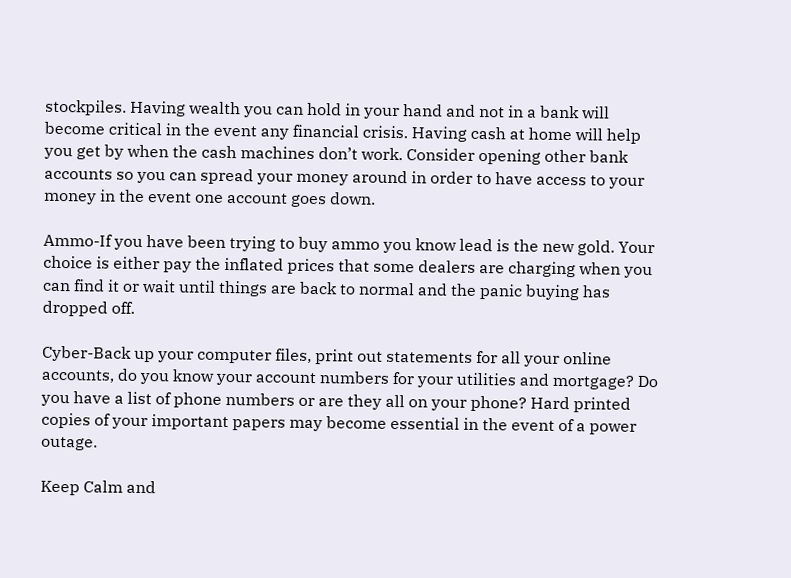stockpiles. Having wealth you can hold in your hand and not in a bank will become critical in the event any financial crisis. Having cash at home will help you get by when the cash machines don’t work. Consider opening other bank accounts so you can spread your money around in order to have access to your money in the event one account goes down.

Ammo-If you have been trying to buy ammo you know lead is the new gold. Your choice is either pay the inflated prices that some dealers are charging when you can find it or wait until things are back to normal and the panic buying has dropped off.

Cyber-Back up your computer files, print out statements for all your online accounts, do you know your account numbers for your utilities and mortgage? Do you have a list of phone numbers or are they all on your phone? Hard printed copies of your important papers may become essential in the event of a power outage.

Keep Calm and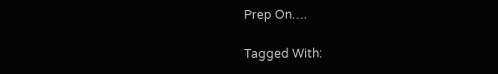Prep On….

Tagged With: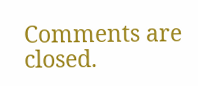Comments are closed.